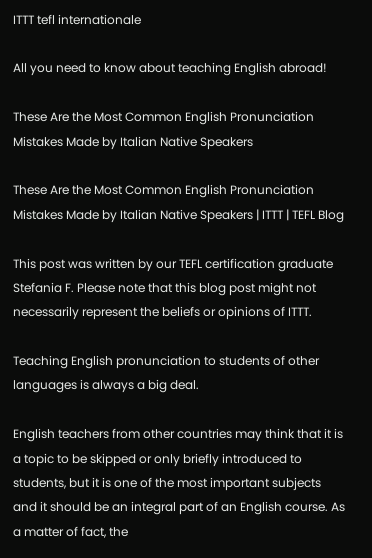ITTT tefl internationale

All you need to know about teaching English abroad!

These Are the Most Common English Pronunciation Mistakes Made by Italian Native Speakers

These Are the Most Common English Pronunciation Mistakes Made by Italian Native Speakers | ITTT | TEFL Blog

This post was written by our TEFL certification graduate Stefania F. Please note that this blog post might not necessarily represent the beliefs or opinions of ITTT.

Teaching English pronunciation to students of other languages is always a big deal.

English teachers from other countries may think that it is a topic to be skipped or only briefly introduced to students, but it is one of the most important subjects and it should be an integral part of an English course. As a matter of fact, the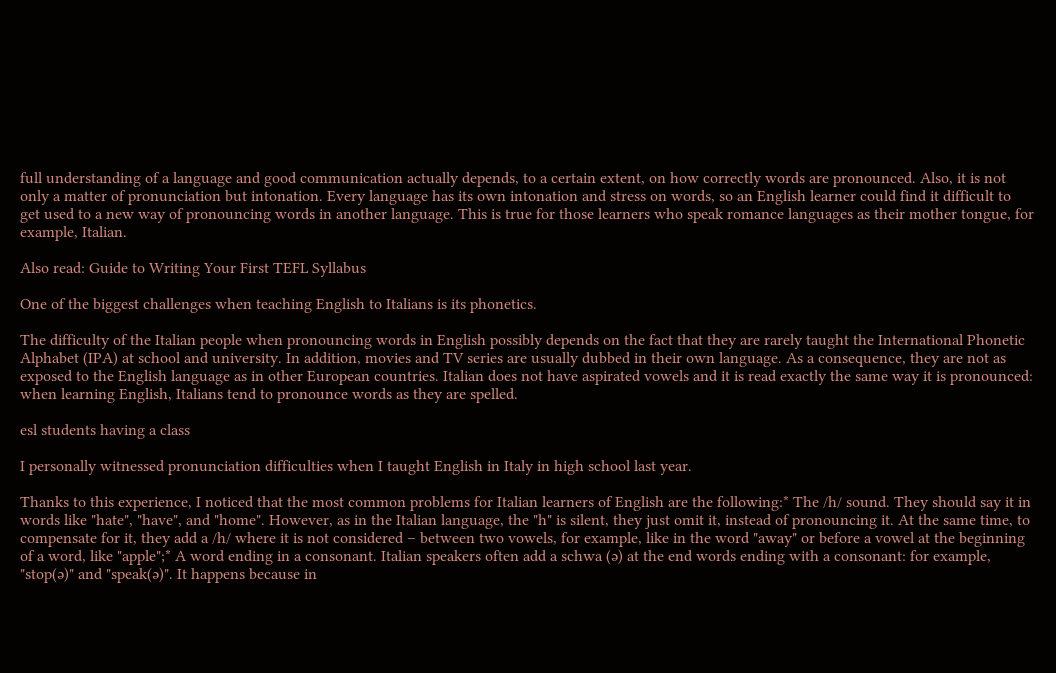full understanding of a language and good communication actually depends, to a certain extent, on how correctly words are pronounced. Also, it is not only a matter of pronunciation but intonation. Every language has its own intonation and stress on words, so an English learner could find it difficult to get used to a new way of pronouncing words in another language. This is true for those learners who speak romance languages as their mother tongue, for example, Italian.

Also read: Guide to Writing Your First TEFL Syllabus

One of the biggest challenges when teaching English to Italians is its phonetics.

The difficulty of the Italian people when pronouncing words in English possibly depends on the fact that they are rarely taught the International Phonetic Alphabet (IPA) at school and university. In addition, movies and TV series are usually dubbed in their own language. As a consequence, they are not as exposed to the English language as in other European countries. Italian does not have aspirated vowels and it is read exactly the same way it is pronounced: when learning English, Italians tend to pronounce words as they are spelled.

esl students having a class

I personally witnessed pronunciation difficulties when I taught English in Italy in high school last year.

Thanks to this experience, I noticed that the most common problems for Italian learners of English are the following:* The /h/ sound. They should say it in words like "hate", "have", and "home". However, as in the Italian language, the "h" is silent, they just omit it, instead of pronouncing it. At the same time, to compensate for it, they add a /h/ where it is not considered – between two vowels, for example, like in the word "away" or before a vowel at the beginning of a word, like "apple";* A word ending in a consonant. Italian speakers often add a schwa (ə) at the end words ending with a consonant: for example, "stop(ə)" and "speak(ə)". It happens because in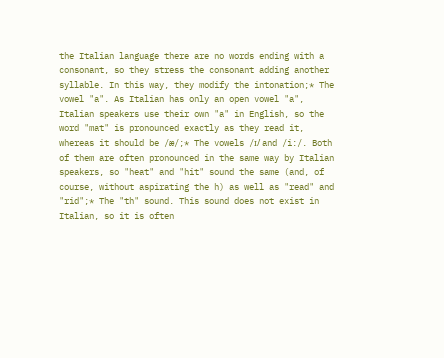the Italian language there are no words ending with a consonant, so they stress the consonant adding another syllable. In this way, they modify the intonation;* The vowel "a". As Italian has only an open vowel "a", Italian speakers use their own "a" in English, so the word "mat" is pronounced exactly as they read it, whereas it should be /æ/;* The vowels /ɪ/ and /i:/. Both of them are often pronounced in the same way by Italian speakers, so "heat" and "hit" sound the same (and, of course, without aspirating the h) as well as "read" and "rid";* The "th" sound. This sound does not exist in Italian, so it is often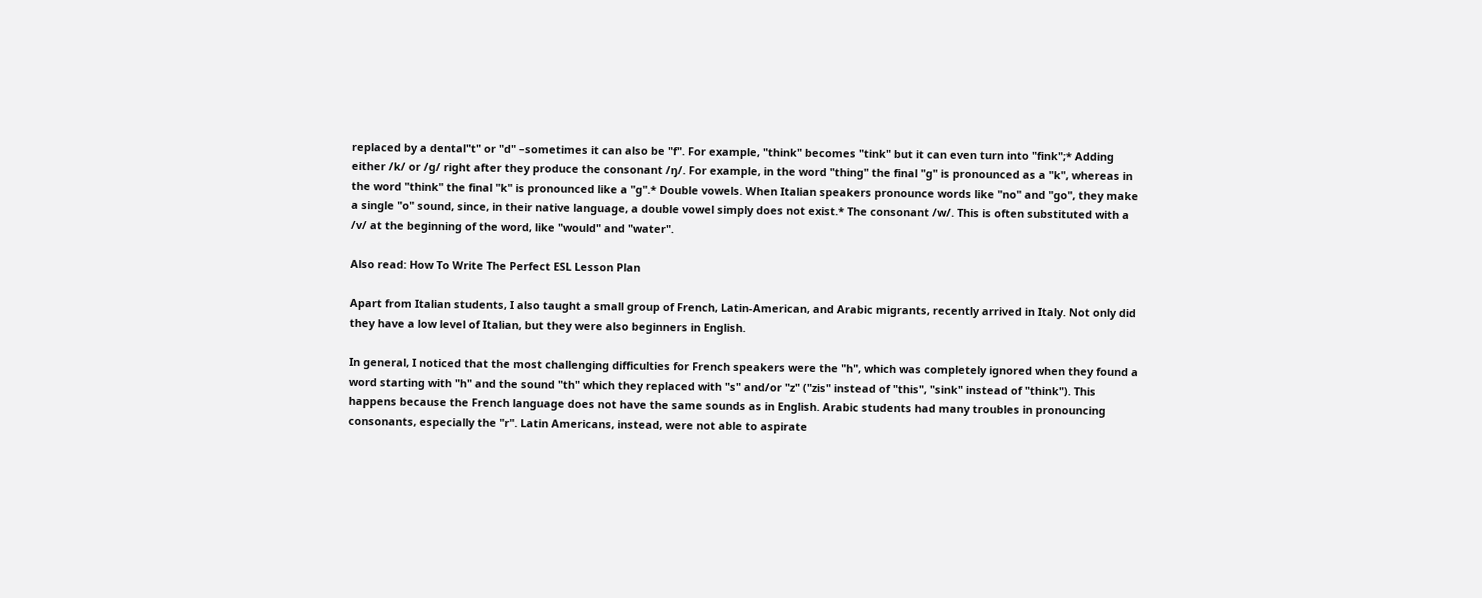replaced by a dental"t" or "d" –sometimes it can also be "f". For example, "think" becomes "tink" but it can even turn into "fink";* Adding either /k/ or /g/ right after they produce the consonant /ŋ/. For example, in the word "thing" the final "g" is pronounced as a "k", whereas in the word "think" the final "k" is pronounced like a "g".* Double vowels. When Italian speakers pronounce words like "no" and "go", they make a single "o" sound, since, in their native language, a double vowel simply does not exist.* The consonant /w/. This is often substituted with a /v/ at the beginning of the word, like "would" and "water".

Also read: How To Write The Perfect ESL Lesson Plan

Apart from Italian students, I also taught a small group of French, Latin-American, and Arabic migrants, recently arrived in Italy. Not only did they have a low level of Italian, but they were also beginners in English.

In general, I noticed that the most challenging difficulties for French speakers were the "h", which was completely ignored when they found a word starting with "h" and the sound "th" which they replaced with "s" and/or "z" ("zis" instead of "this", "sink" instead of "think"). This happens because the French language does not have the same sounds as in English. Arabic students had many troubles in pronouncing consonants, especially the "r". Latin Americans, instead, were not able to aspirate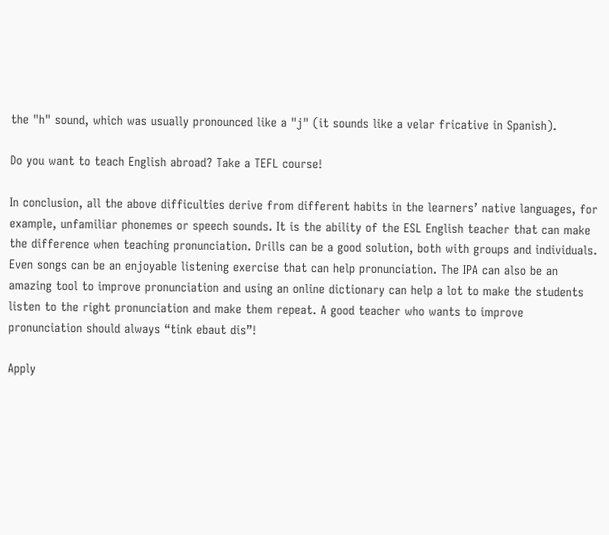the "h" sound, which was usually pronounced like a "j" (it sounds like a velar fricative in Spanish).

Do you want to teach English abroad? Take a TEFL course!

In conclusion, all the above difficulties derive from different habits in the learners’ native languages, for example, unfamiliar phonemes or speech sounds. It is the ability of the ESL English teacher that can make the difference when teaching pronunciation. Drills can be a good solution, both with groups and individuals. Even songs can be an enjoyable listening exercise that can help pronunciation. The IPA can also be an amazing tool to improve pronunciation and using an online dictionary can help a lot to make the students listen to the right pronunciation and make them repeat. A good teacher who wants to improve pronunciation should always “tink ebaut dis”!

Apply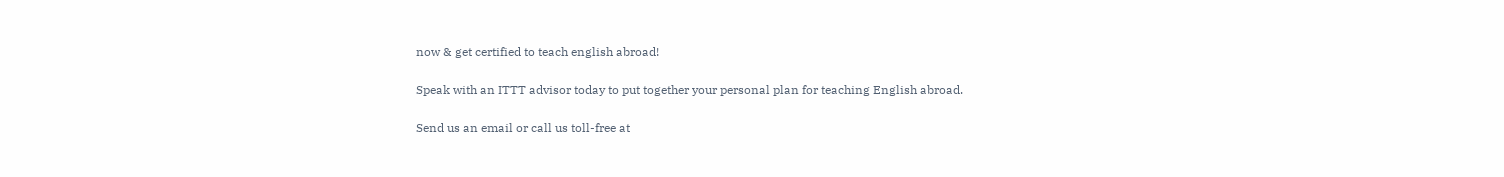now & get certified to teach english abroad!

Speak with an ITTT advisor today to put together your personal plan for teaching English abroad.

Send us an email or call us toll-free at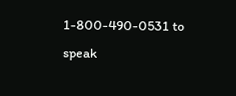1-800-490-0531 to speak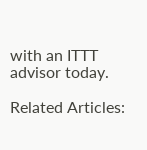with an ITTT advisor today.

Related Articles: